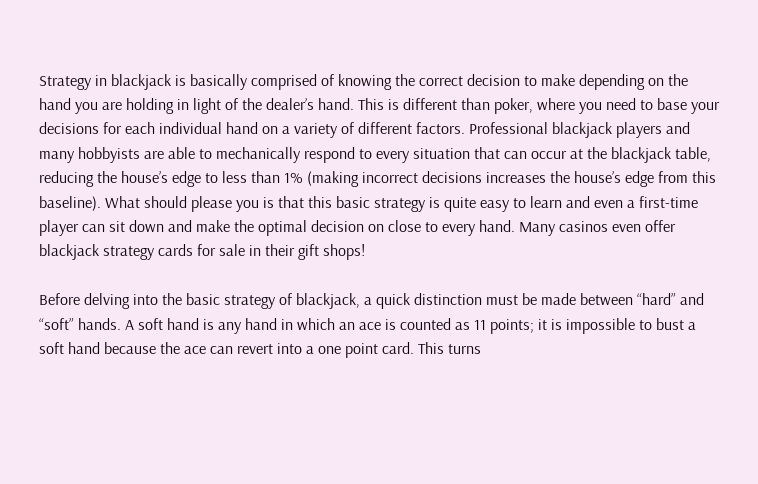Strategy in blackjack is basically comprised of knowing the correct decision to make depending on the hand you are holding in light of the dealer’s hand. This is different than poker, where you need to base your decisions for each individual hand on a variety of different factors. Professional blackjack players and many hobbyists are able to mechanically respond to every situation that can occur at the blackjack table, reducing the house’s edge to less than 1% (making incorrect decisions increases the house’s edge from this baseline). What should please you is that this basic strategy is quite easy to learn and even a first-time player can sit down and make the optimal decision on close to every hand. Many casinos even offer blackjack strategy cards for sale in their gift shops!

Before delving into the basic strategy of blackjack, a quick distinction must be made between “hard” and “soft” hands. A soft hand is any hand in which an ace is counted as 11 points; it is impossible to bust a soft hand because the ace can revert into a one point card. This turns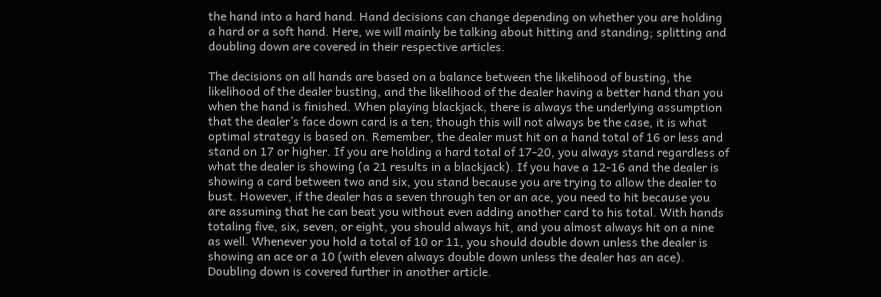the hand into a hard hand. Hand decisions can change depending on whether you are holding a hard or a soft hand. Here, we will mainly be talking about hitting and standing; splitting and doubling down are covered in their respective articles.

The decisions on all hands are based on a balance between the likelihood of busting, the likelihood of the dealer busting, and the likelihood of the dealer having a better hand than you when the hand is finished. When playing blackjack, there is always the underlying assumption that the dealer’s face down card is a ten; though this will not always be the case, it is what optimal strategy is based on. Remember, the dealer must hit on a hand total of 16 or less and stand on 17 or higher. If you are holding a hard total of 17-20, you always stand regardless of what the dealer is showing (a 21 results in a blackjack). If you have a 12-16 and the dealer is showing a card between two and six, you stand because you are trying to allow the dealer to bust. However, if the dealer has a seven through ten or an ace, you need to hit because you are assuming that he can beat you without even adding another card to his total. With hands totaling five, six, seven, or eight, you should always hit, and you almost always hit on a nine as well. Whenever you hold a total of 10 or 11, you should double down unless the dealer is showing an ace or a 10 (with eleven always double down unless the dealer has an ace). Doubling down is covered further in another article.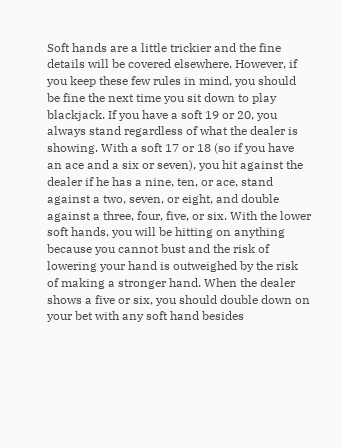Soft hands are a little trickier and the fine details will be covered elsewhere. However, if you keep these few rules in mind, you should be fine the next time you sit down to play blackjack. If you have a soft 19 or 20, you always stand regardless of what the dealer is showing. With a soft 17 or 18 (so if you have an ace and a six or seven), you hit against the dealer if he has a nine, ten, or ace, stand against a two, seven, or eight, and double against a three, four, five, or six. With the lower soft hands, you will be hitting on anything because you cannot bust and the risk of lowering your hand is outweighed by the risk of making a stronger hand. When the dealer shows a five or six, you should double down on your bet with any soft hand besides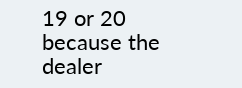19 or 20 because the dealer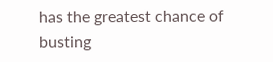has the greatest chance of busting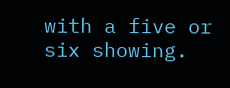with a five or six showing.